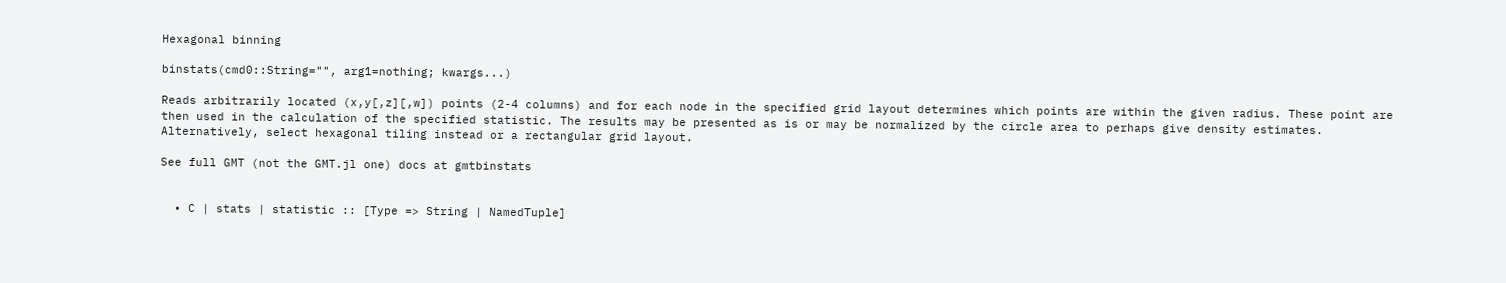Hexagonal binning

binstats(cmd0::String="", arg1=nothing; kwargs...)

Reads arbitrarily located (x,y[,z][,w]) points (2-4 columns) and for each node in the specified grid layout determines which points are within the given radius. These point are then used in the calculation of the specified statistic. The results may be presented as is or may be normalized by the circle area to perhaps give density estimates. Alternatively, select hexagonal tiling instead or a rectangular grid layout.

See full GMT (not the GMT.jl one) docs at gmtbinstats


  • C | stats | statistic :: [Type => String | NamedTuple]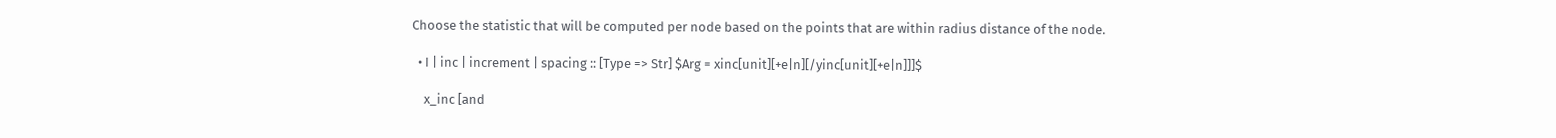Choose the statistic that will be computed per node based on the points that are within radius distance of the node.

  • I | inc | increment | spacing :: [Type => Str] $Arg = xinc[unit][+e|n][/yinc[unit][+e|n]]]$

    x_inc [and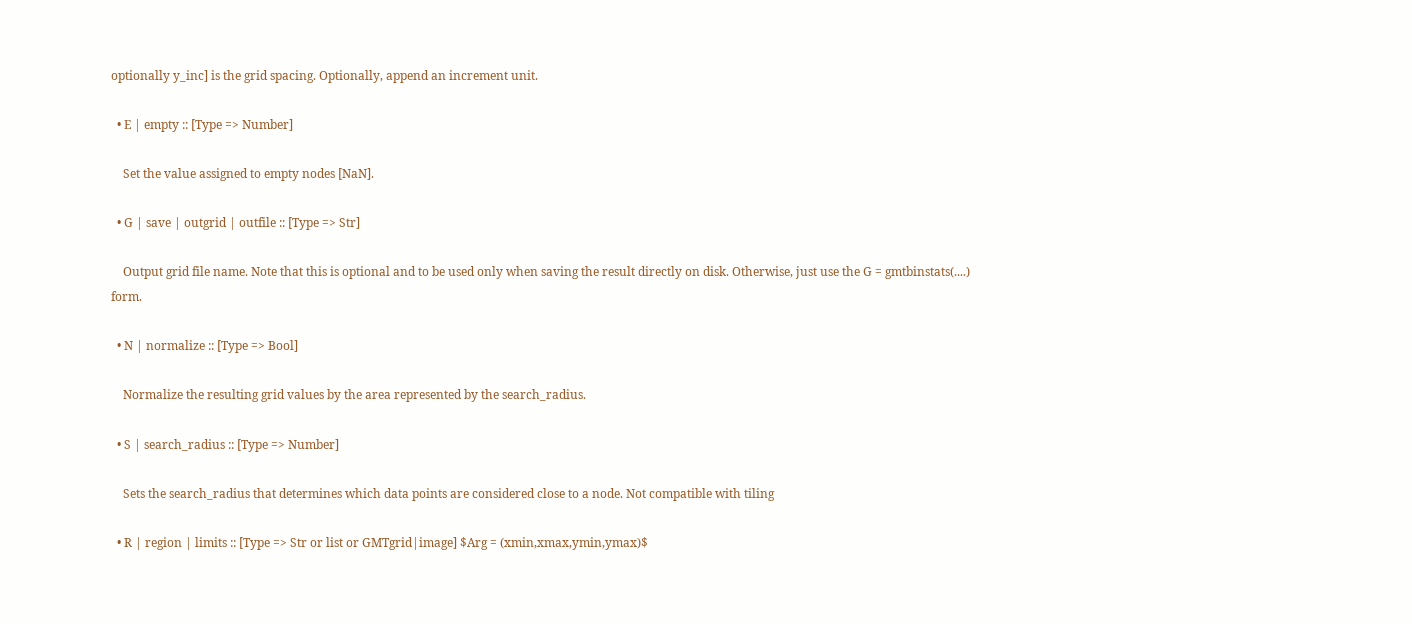optionally y_inc] is the grid spacing. Optionally, append an increment unit.

  • E | empty :: [Type => Number]

    Set the value assigned to empty nodes [NaN].

  • G | save | outgrid | outfile :: [Type => Str]

    Output grid file name. Note that this is optional and to be used only when saving the result directly on disk. Otherwise, just use the G = gmtbinstats(....) form.

  • N | normalize :: [Type => Bool]

    Normalize the resulting grid values by the area represented by the search_radius.

  • S | search_radius :: [Type => Number]

    Sets the search_radius that determines which data points are considered close to a node. Not compatible with tiling

  • R | region | limits :: [Type => Str or list or GMTgrid|image] $Arg = (xmin,xmax,ymin,ymax)$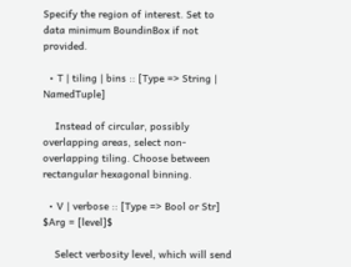Specify the region of interest. Set to data minimum BoundinBox if not provided.

  • T | tiling | bins :: [Type => String | NamedTuple]

    Instead of circular, possibly overlapping areas, select non-overlapping tiling. Choose between rectangular hexagonal binning.

  • V | verbose :: [Type => Bool or Str] $Arg = [level]$

    Select verbosity level, which will send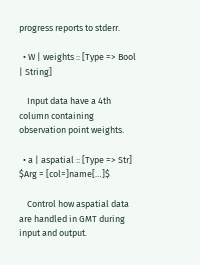progress reports to stderr.

  • W | weights :: [Type => Bool | String]

    Input data have a 4th column containing observation point weights.

  • a | aspatial :: [Type => Str] $Arg = [col=]name[…]$

    Control how aspatial data are handled in GMT during input and output.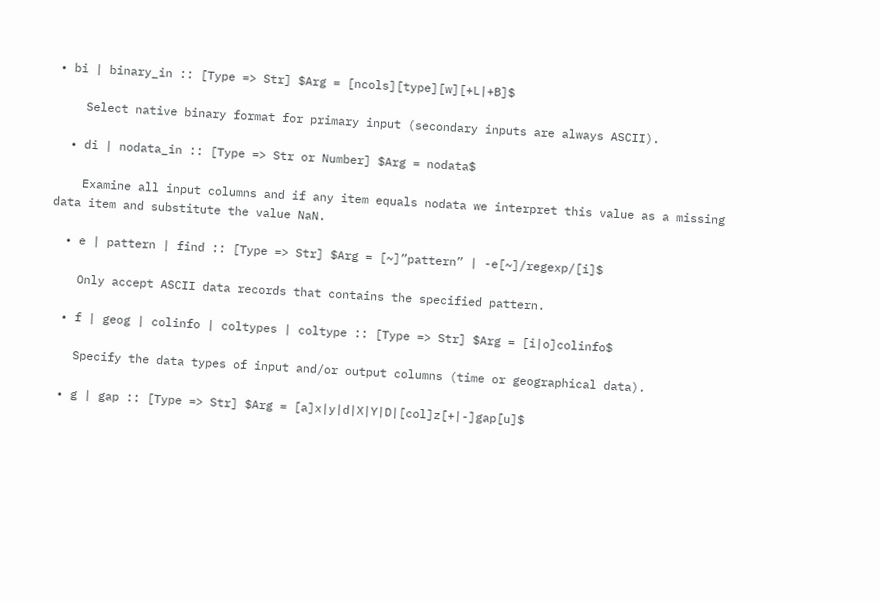• bi | binary_in :: [Type => Str] $Arg = [ncols][type][w][+L|+B]$

    Select native binary format for primary input (secondary inputs are always ASCII).

  • di | nodata_in :: [Type => Str or Number] $Arg = nodata$

    Examine all input columns and if any item equals nodata we interpret this value as a missing data item and substitute the value NaN.

  • e | pattern | find :: [Type => Str] $Arg = [~]”pattern” | -e[~]/regexp/[i]$

    Only accept ASCII data records that contains the specified pattern.

  • f | geog | colinfo | coltypes | coltype :: [Type => Str] $Arg = [i|o]colinfo$

    Specify the data types of input and/or output columns (time or geographical data).

  • g | gap :: [Type => Str] $Arg = [a]x|y|d|X|Y|D|[col]z[+|-]gap[u]$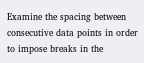Examine the spacing between consecutive data points in order to impose breaks in the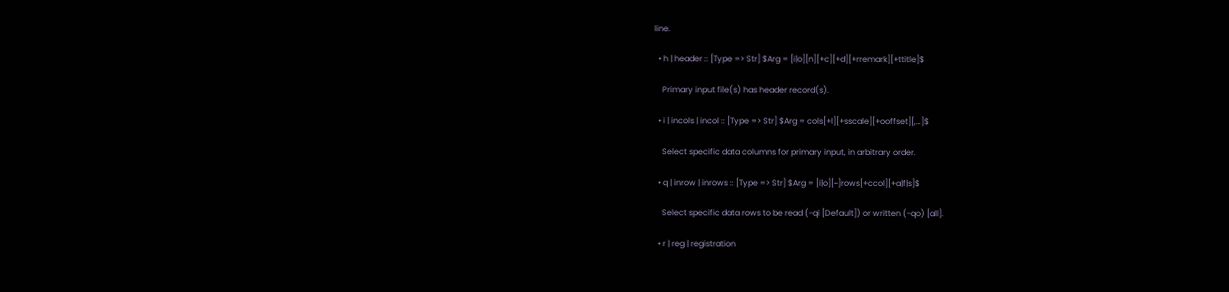line.

  • h | header :: [Type => Str] $Arg = [i|o][n][+c][+d][+rremark][+ttitle]$

    Primary input file(s) has header record(s).

  • i | incols | incol :: [Type => Str] $Arg = cols[+l][+sscale][+ooffset][,…]$

    Select specific data columns for primary input, in arbitrary order.

  • q | inrow | inrows :: [Type => Str] $Arg = [i|o][~]rows[+ccol][+a|f|s]$

    Select specific data rows to be read (-qi [Default]) or written (-qo) [all].

  • r | reg | registration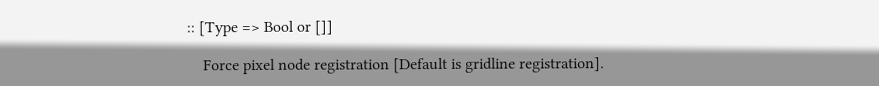:: [Type => Bool or []]

    Force pixel node registration [Default is gridline registration].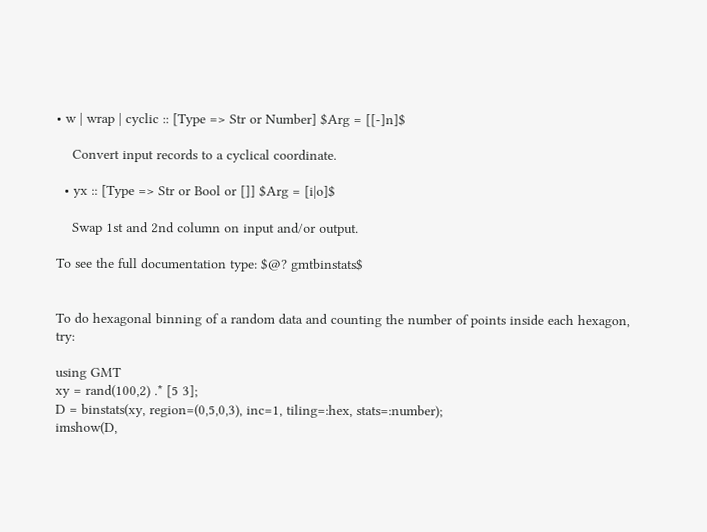• w | wrap | cyclic :: [Type => Str or Number] $Arg = [[-]n]$

    Convert input records to a cyclical coordinate.

  • yx :: [Type => Str or Bool or []] $Arg = [i|o]$

    Swap 1st and 2nd column on input and/or output.

To see the full documentation type: $@? gmtbinstats$


To do hexagonal binning of a random data and counting the number of points inside each hexagon, try:

using GMT
xy = rand(100,2) .* [5 3];
D = binstats(xy, region=(0,5,0,3), inc=1, tiling=:hex, stats=:number);
imshow(D,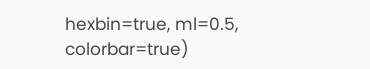hexbin=true, ml=0.5, colorbar=true)